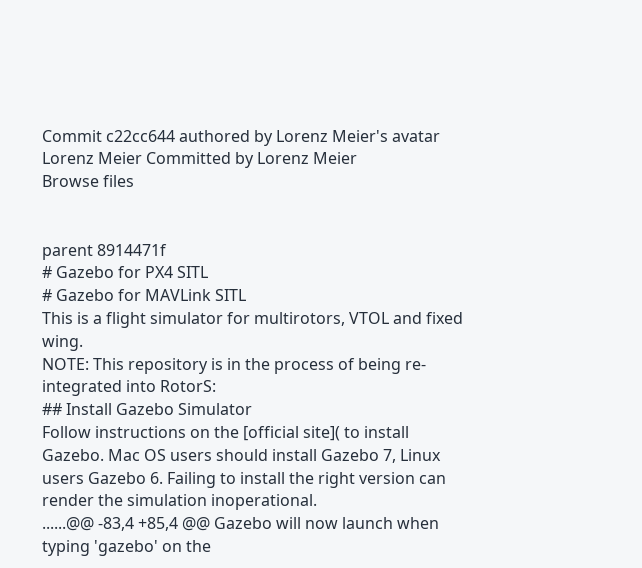Commit c22cc644 authored by Lorenz Meier's avatar Lorenz Meier Committed by Lorenz Meier
Browse files


parent 8914471f
# Gazebo for PX4 SITL
# Gazebo for MAVLink SITL
This is a flight simulator for multirotors, VTOL and fixed wing.
NOTE: This repository is in the process of being re-integrated into RotorS:
## Install Gazebo Simulator
Follow instructions on the [official site]( to install Gazebo. Mac OS users should install Gazebo 7, Linux users Gazebo 6. Failing to install the right version can render the simulation inoperational.
......@@ -83,4 +85,4 @@ Gazebo will now launch when typing 'gazebo' on the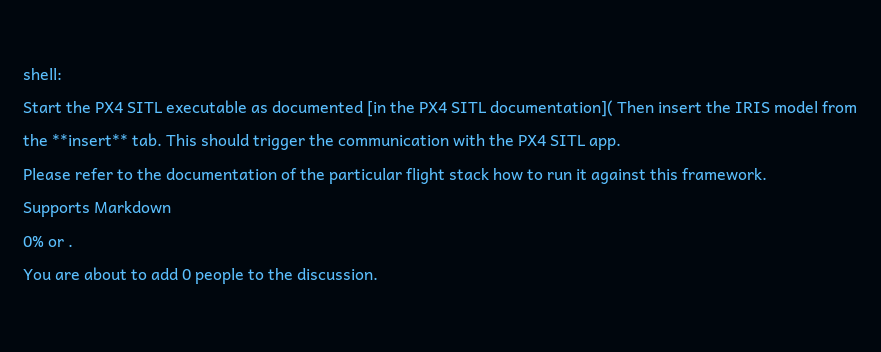shell:
Start the PX4 SITL executable as documented [in the PX4 SITL documentation]( Then insert the IRIS model from the **insert** tab. This should trigger the communication with the PX4 SITL app.
Please refer to the documentation of the particular flight stack how to run it against this framework.
Supports Markdown
0% or .
You are about to add 0 people to the discussion.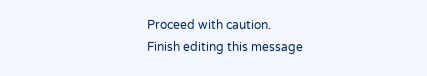Proceed with caution.
Finish editing this message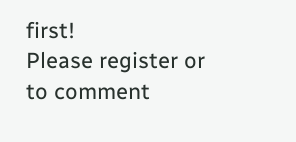first!
Please register or to comment